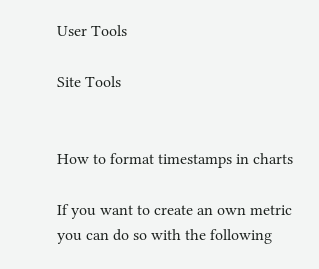User Tools

Site Tools


How to format timestamps in charts

If you want to create an own metric you can do so with the following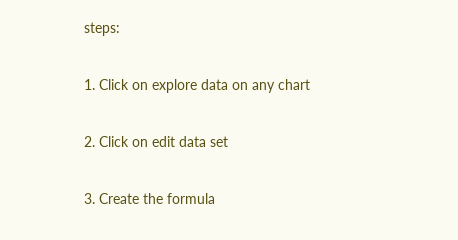steps:

1. Click on explore data on any chart

2. Click on edit data set

3. Create the formula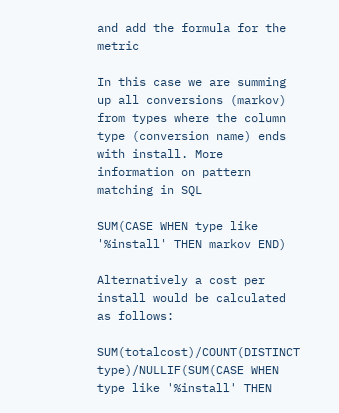and add the formula for the metric

In this case we are summing up all conversions (markov) from types where the column type (conversion name) ends with install. More information on pattern matching in SQL

SUM(CASE WHEN type like '%install' THEN markov END)

Alternatively a cost per install would be calculated as follows:

SUM(totalcost)/COUNT(DISTINCT type)/NULLIF(SUM(CASE WHEN type like '%install' THEN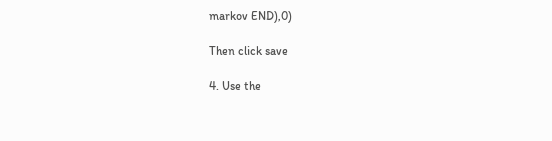markov END),0)

Then click save

4. Use the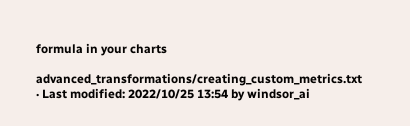formula in your charts

advanced_transformations/creating_custom_metrics.txt · Last modified: 2022/10/25 13:54 by windsor_ai